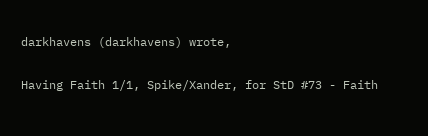darkhavens (darkhavens) wrote,

Having Faith 1/1, Spike/Xander, for StD #73 - Faith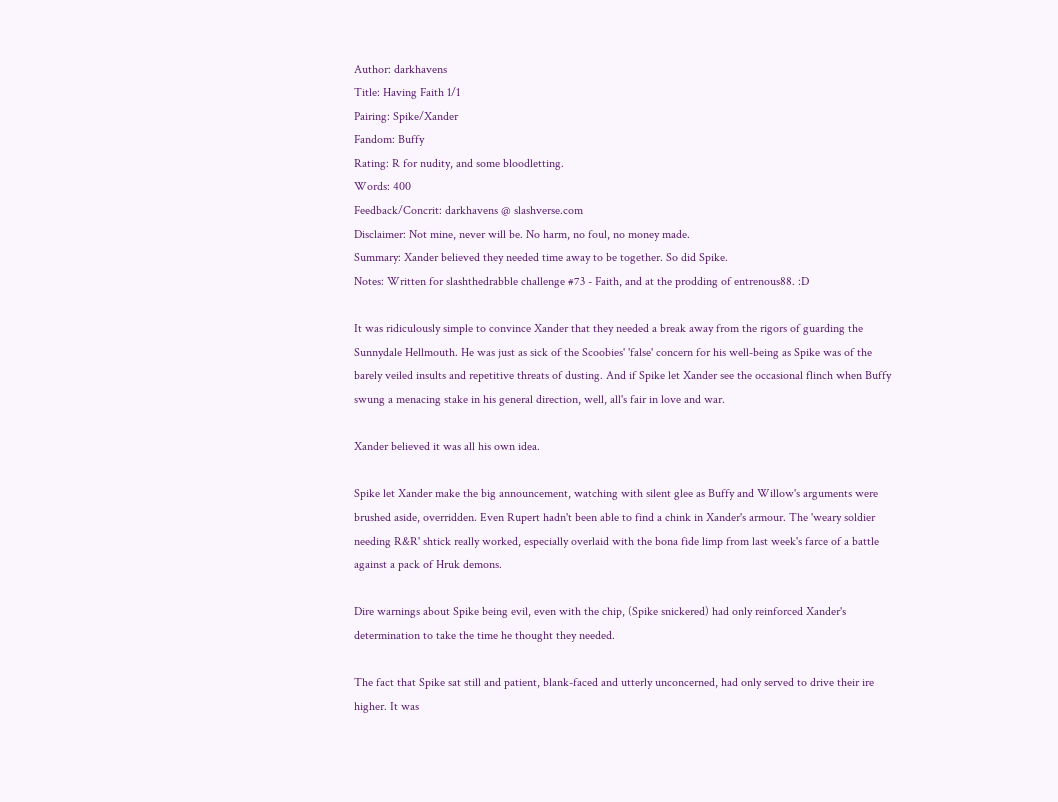Author: darkhavens
Title: Having Faith 1/1
Pairing: Spike/Xander
Fandom: Buffy
Rating: R for nudity, and some bloodletting.
Words: 400
Feedback/Concrit: darkhavens @ slashverse.com
Disclaimer: Not mine, never will be. No harm, no foul, no money made.
Summary: Xander believed they needed time away to be together. So did Spike.
Notes: Written for slashthedrabble challenge #73 - Faith, and at the prodding of entrenous88. :D

It was ridiculously simple to convince Xander that they needed a break away from the rigors of guarding the Sunnydale Hellmouth. He was just as sick of the Scoobies' 'false' concern for his well-being as Spike was of the barely veiled insults and repetitive threats of dusting. And if Spike let Xander see the occasional flinch when Buffy swung a menacing stake in his general direction, well, all's fair in love and war.

Xander believed it was all his own idea.

Spike let Xander make the big announcement, watching with silent glee as Buffy and Willow's arguments were brushed aside, overridden. Even Rupert hadn't been able to find a chink in Xander's armour. The 'weary soldier needing R&R' shtick really worked, especially overlaid with the bona fide limp from last week's farce of a battle against a pack of Hruk demons.

Dire warnings about Spike being evil, even with the chip, (Spike snickered) had only reinforced Xander's determination to take the time he thought they needed.

The fact that Spike sat still and patient, blank-faced and utterly unconcerned, had only served to drive their ire higher. It was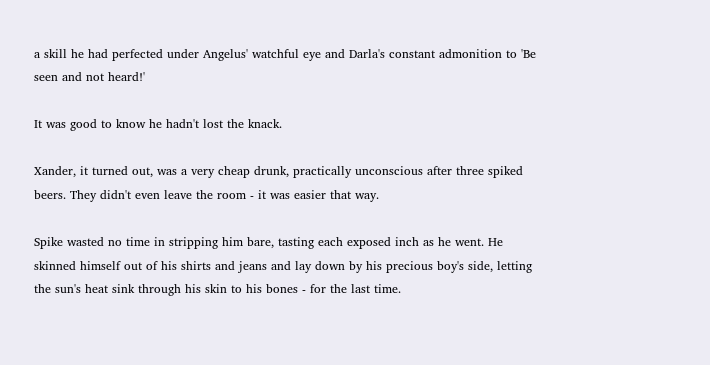a skill he had perfected under Angelus' watchful eye and Darla's constant admonition to 'Be seen and not heard!'

It was good to know he hadn't lost the knack.

Xander, it turned out, was a very cheap drunk, practically unconscious after three spiked beers. They didn't even leave the room - it was easier that way.

Spike wasted no time in stripping him bare, tasting each exposed inch as he went. He skinned himself out of his shirts and jeans and lay down by his precious boy's side, letting the sun's heat sink through his skin to his bones - for the last time.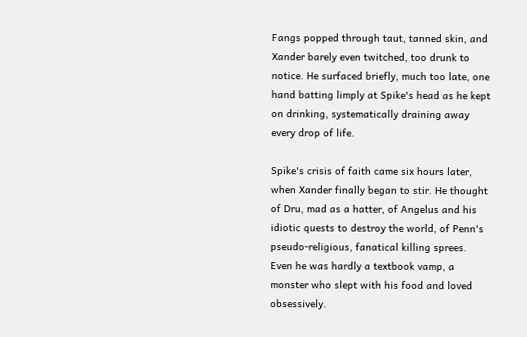Fangs popped through taut, tanned skin, and Xander barely even twitched, too drunk to notice. He surfaced briefly, much too late, one hand batting limply at Spike's head as he kept on drinking, systematically draining away every drop of life.

Spike's crisis of faith came six hours later, when Xander finally began to stir. He thought of Dru, mad as a hatter, of Angelus and his idiotic quests to destroy the world, of Penn's pseudo-religious, fanatical killing sprees. Even he was hardly a textbook vamp, a monster who slept with his food and loved obsessively.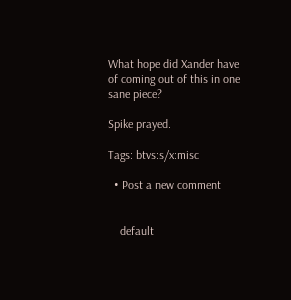What hope did Xander have of coming out of this in one sane piece?

Spike prayed.

Tags: btvs:s/x:misc

  • Post a new comment


    default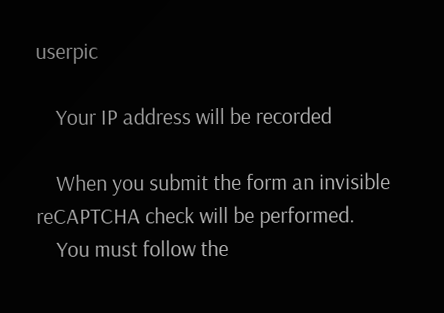userpic

    Your IP address will be recorded

    When you submit the form an invisible reCAPTCHA check will be performed.
    You must follow the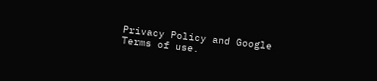Privacy Policy and Google Terms of use.